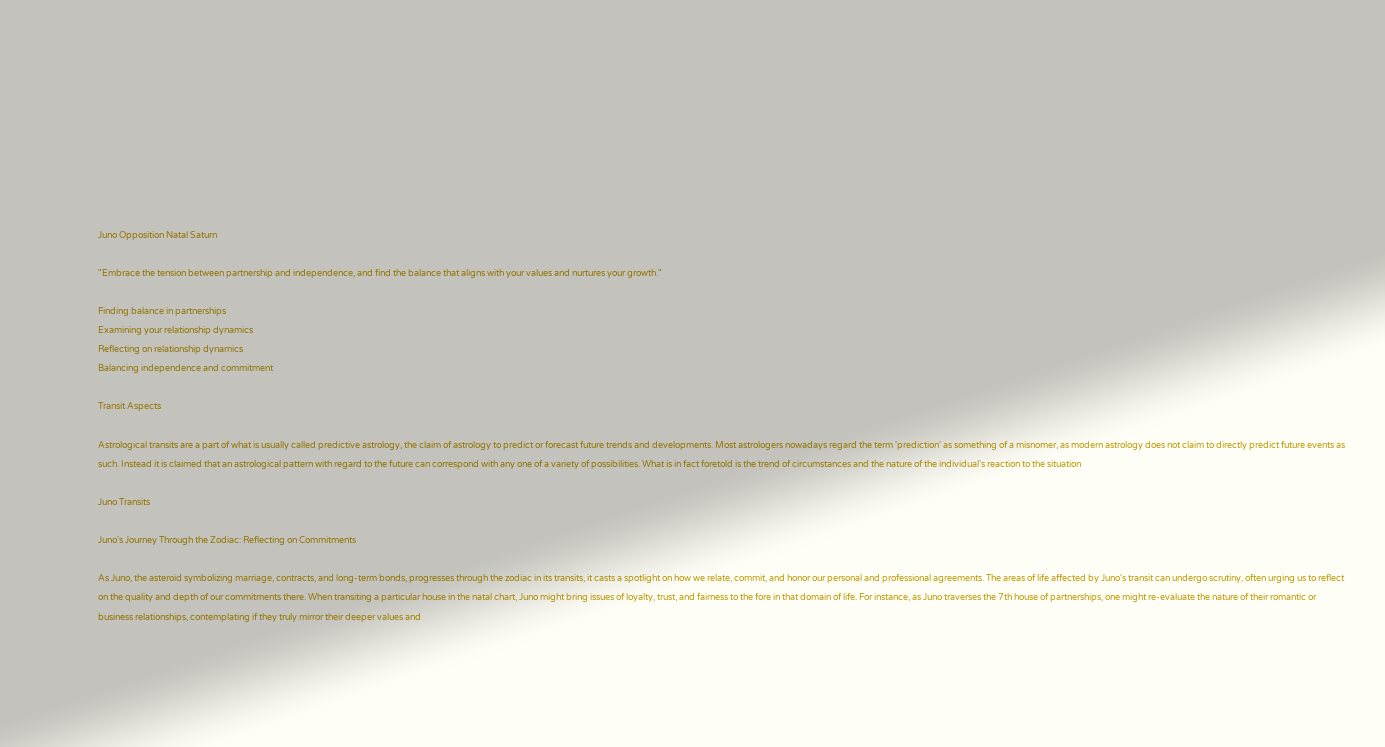Juno Opposition Natal Saturn

"Embrace the tension between partnership and independence, and find the balance that aligns with your values and nurtures your growth."

Finding balance in partnerships
Examining your relationship dynamics
Reflecting on relationship dynamics
Balancing independence and commitment

Transit Aspects

Astrological transits are a part of what is usually called predictive astrology, the claim of astrology to predict or forecast future trends and developments. Most astrologers nowadays regard the term 'prediction' as something of a misnomer, as modern astrology does not claim to directly predict future events as such. Instead it is claimed that an astrological pattern with regard to the future can correspond with any one of a variety of possibilities. What is in fact foretold is the trend of circumstances and the nature of the individual's reaction to the situation

Juno Transits

Juno's Journey Through the Zodiac: Reflecting on Commitments

As Juno, the asteroid symbolizing marriage, contracts, and long-term bonds, progresses through the zodiac in its transits, it casts a spotlight on how we relate, commit, and honor our personal and professional agreements. The areas of life affected by Juno's transit can undergo scrutiny, often urging us to reflect on the quality and depth of our commitments there. When transiting a particular house in the natal chart, Juno might bring issues of loyalty, trust, and fairness to the fore in that domain of life. For instance, as Juno traverses the 7th house of partnerships, one might re-evaluate the nature of their romantic or business relationships, contemplating if they truly mirror their deeper values and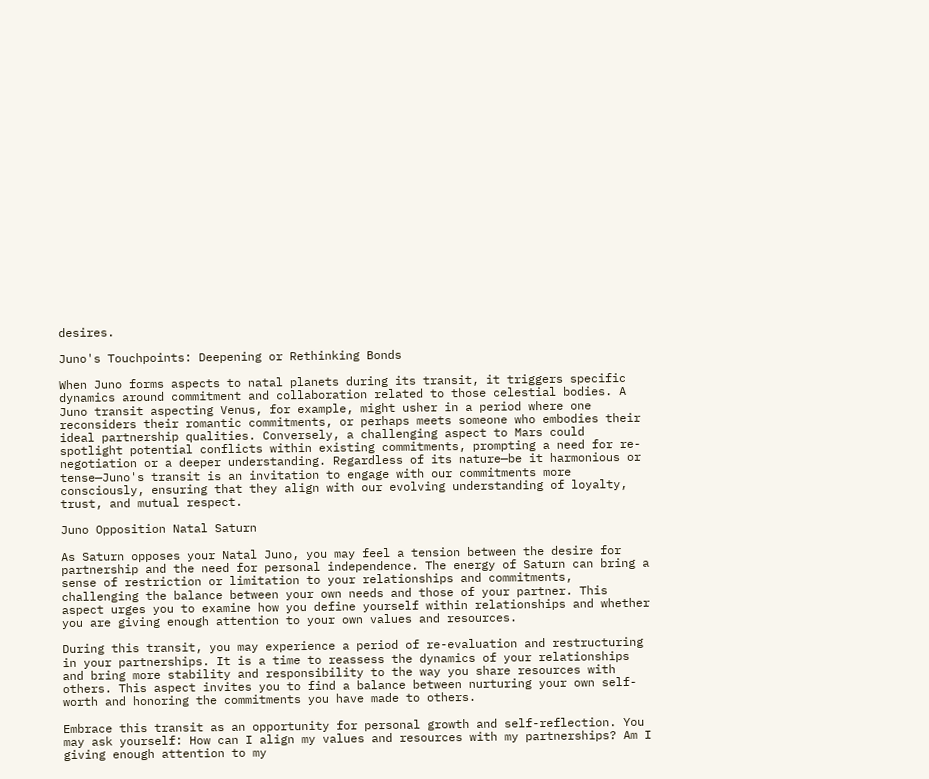desires.

Juno's Touchpoints: Deepening or Rethinking Bonds

When Juno forms aspects to natal planets during its transit, it triggers specific dynamics around commitment and collaboration related to those celestial bodies. A Juno transit aspecting Venus, for example, might usher in a period where one reconsiders their romantic commitments, or perhaps meets someone who embodies their ideal partnership qualities. Conversely, a challenging aspect to Mars could spotlight potential conflicts within existing commitments, prompting a need for re-negotiation or a deeper understanding. Regardless of its nature—be it harmonious or tense—Juno's transit is an invitation to engage with our commitments more consciously, ensuring that they align with our evolving understanding of loyalty, trust, and mutual respect.

Juno Opposition Natal Saturn

As Saturn opposes your Natal Juno, you may feel a tension between the desire for partnership and the need for personal independence. The energy of Saturn can bring a sense of restriction or limitation to your relationships and commitments, challenging the balance between your own needs and those of your partner. This aspect urges you to examine how you define yourself within relationships and whether you are giving enough attention to your own values and resources.

During this transit, you may experience a period of re-evaluation and restructuring in your partnerships. It is a time to reassess the dynamics of your relationships and bring more stability and responsibility to the way you share resources with others. This aspect invites you to find a balance between nurturing your own self-worth and honoring the commitments you have made to others.

Embrace this transit as an opportunity for personal growth and self-reflection. You may ask yourself: How can I align my values and resources with my partnerships? Am I giving enough attention to my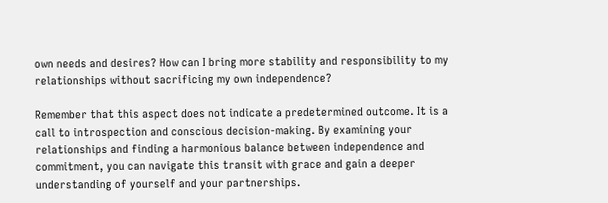own needs and desires? How can I bring more stability and responsibility to my relationships without sacrificing my own independence?

Remember that this aspect does not indicate a predetermined outcome. It is a call to introspection and conscious decision-making. By examining your relationships and finding a harmonious balance between independence and commitment, you can navigate this transit with grace and gain a deeper understanding of yourself and your partnerships.